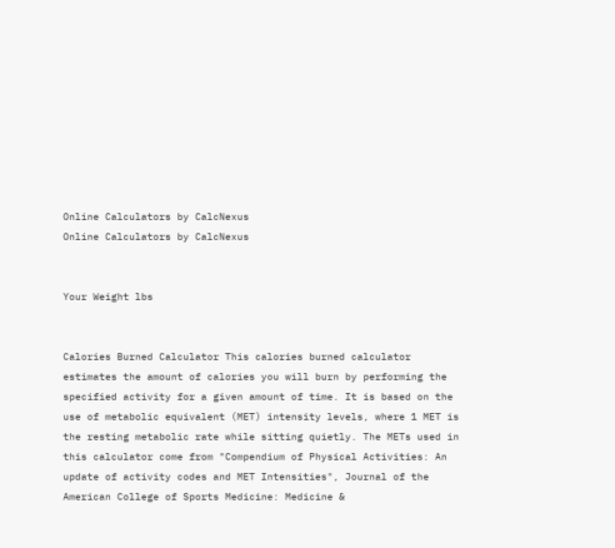Online Calculators by CalcNexus
Online Calculators by CalcNexus


Your Weight lbs


Calories Burned Calculator This calories burned calculator estimates the amount of calories you will burn by performing the specified activity for a given amount of time. It is based on the use of metabolic equivalent (MET) intensity levels, where 1 MET is the resting metabolic rate while sitting quietly. The METs used in this calculator come from "Compendium of Physical Activities: An update of activity codes and MET Intensities", Journal of the American College of Sports Medicine: Medicine &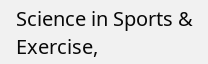Science in Sports & Exercise,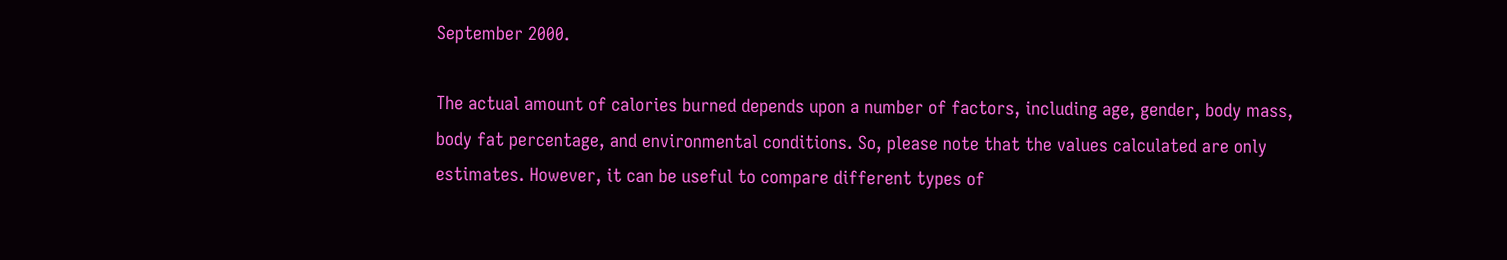September 2000.

The actual amount of calories burned depends upon a number of factors, including age, gender, body mass, body fat percentage, and environmental conditions. So, please note that the values calculated are only estimates. However, it can be useful to compare different types of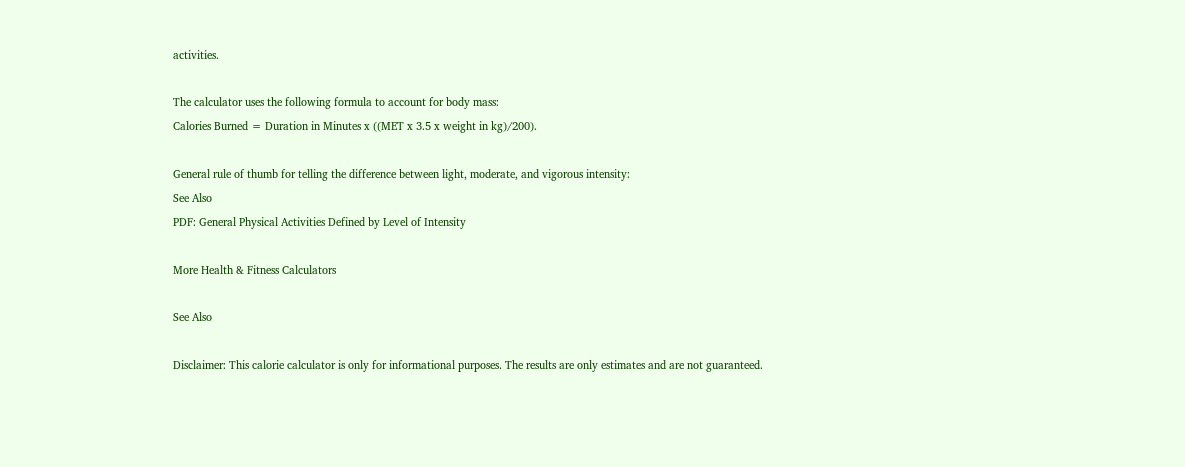activities.

The calculator uses the following formula to account for body mass:
Calories Burned = Duration in Minutes x ((MET x 3.5 x weight in kg)/200).

General rule of thumb for telling the difference between light, moderate, and vigorous intensity:
See Also
PDF: General Physical Activities Defined by Level of Intensity

More Health & Fitness Calculators

See Also

Disclaimer: This calorie calculator is only for informational purposes. The results are only estimates and are not guaranteed.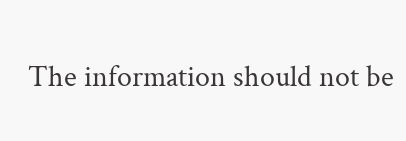The information should not be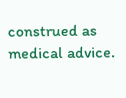construed as medical advice.